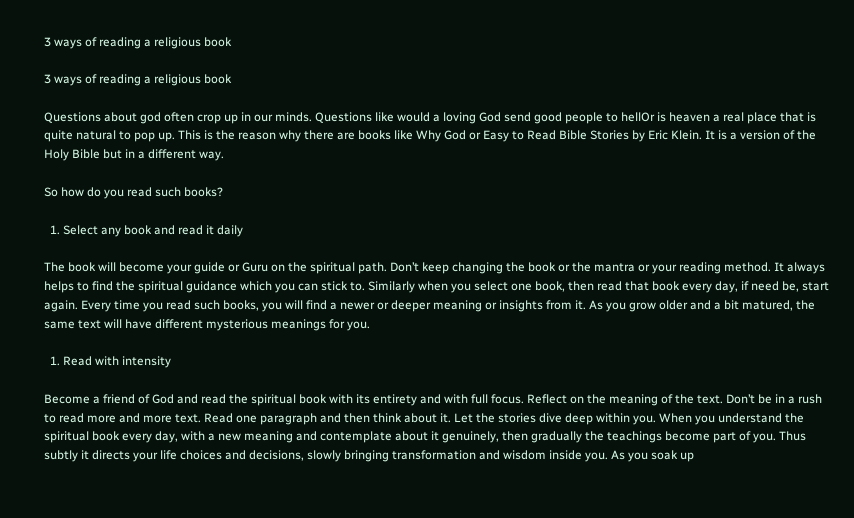3 ways of reading a religious book

3 ways of reading a religious book

Questions about god often crop up in our minds. Questions like would a loving God send good people to hellOr is heaven a real place that is quite natural to pop up. This is the reason why there are books like Why God or Easy to Read Bible Stories by Eric Klein. It is a version of the Holy Bible but in a different way.

So how do you read such books?

  1. Select any book and read it daily

The book will become your guide or Guru on the spiritual path. Don’t keep changing the book or the mantra or your reading method. It always helps to find the spiritual guidance which you can stick to. Similarly when you select one book, then read that book every day, if need be, start again. Every time you read such books, you will find a newer or deeper meaning or insights from it. As you grow older and a bit matured, the same text will have different mysterious meanings for you.

  1. Read with intensity

Become a friend of God and read the spiritual book with its entirety and with full focus. Reflect on the meaning of the text. Don’t be in a rush to read more and more text. Read one paragraph and then think about it. Let the stories dive deep within you. When you understand the spiritual book every day, with a new meaning and contemplate about it genuinely, then gradually the teachings become part of you. Thus subtly it directs your life choices and decisions, slowly bringing transformation and wisdom inside you. As you soak up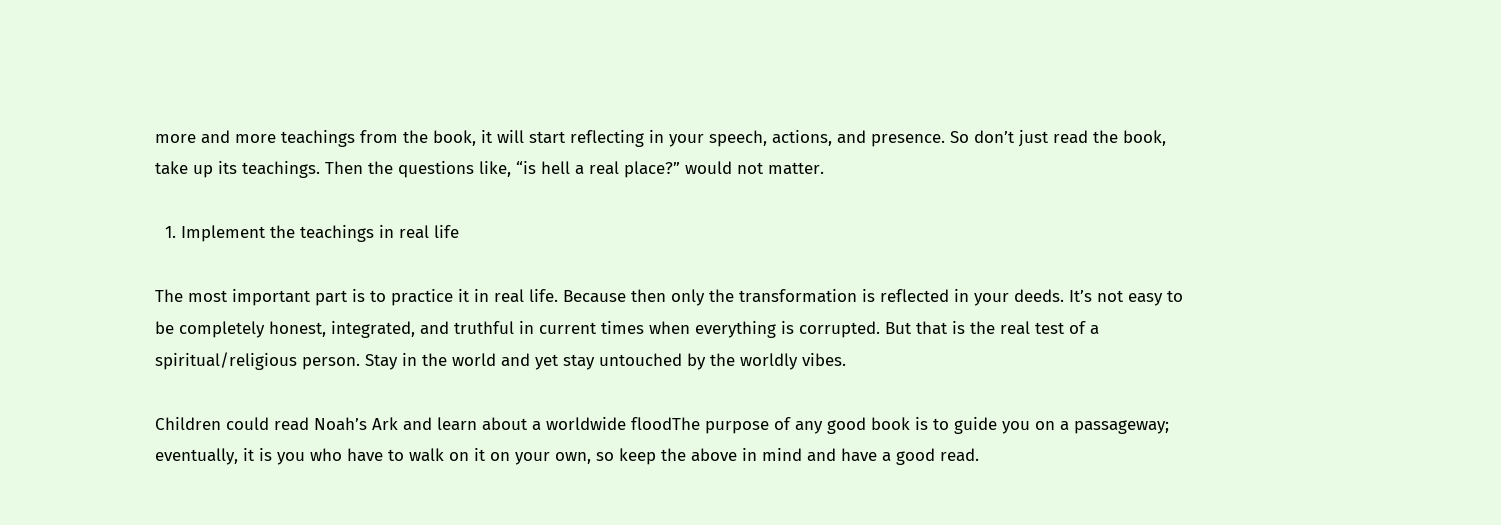more and more teachings from the book, it will start reflecting in your speech, actions, and presence. So don’t just read the book, take up its teachings. Then the questions like, “is hell a real place?” would not matter.

  1. Implement the teachings in real life

The most important part is to practice it in real life. Because then only the transformation is reflected in your deeds. It’s not easy to be completely honest, integrated, and truthful in current times when everything is corrupted. But that is the real test of a spiritual/religious person. Stay in the world and yet stay untouched by the worldly vibes.

Children could read Noah’s Ark and learn about a worldwide floodThe purpose of any good book is to guide you on a passageway; eventually, it is you who have to walk on it on your own, so keep the above in mind and have a good read.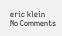eric klein
No Comments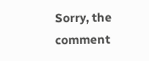Sorry, the comment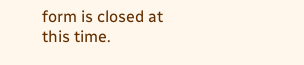form is closed at this time.